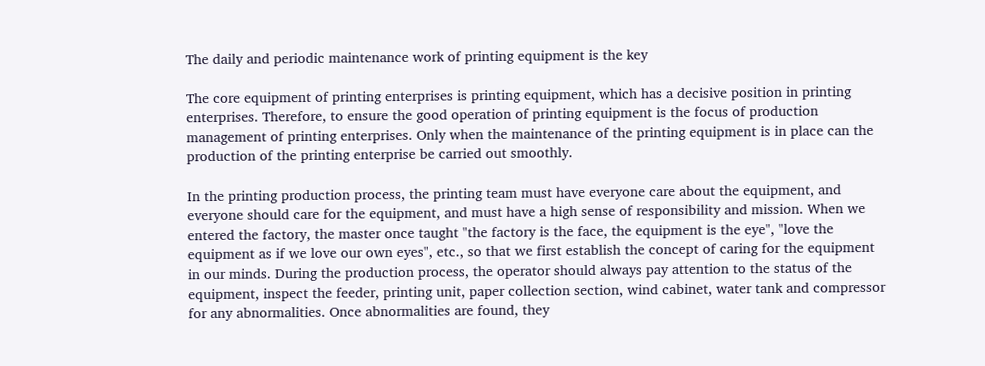The daily and periodic maintenance work of printing equipment is the key

The core equipment of printing enterprises is printing equipment, which has a decisive position in printing enterprises. Therefore, to ensure the good operation of printing equipment is the focus of production management of printing enterprises. Only when the maintenance of the printing equipment is in place can the production of the printing enterprise be carried out smoothly.

In the printing production process, the printing team must have everyone care about the equipment, and everyone should care for the equipment, and must have a high sense of responsibility and mission. When we entered the factory, the master once taught "the factory is the face, the equipment is the eye", "love the equipment as if we love our own eyes", etc., so that we first establish the concept of caring for the equipment in our minds. During the production process, the operator should always pay attention to the status of the equipment, inspect the feeder, printing unit, paper collection section, wind cabinet, water tank and compressor for any abnormalities. Once abnormalities are found, they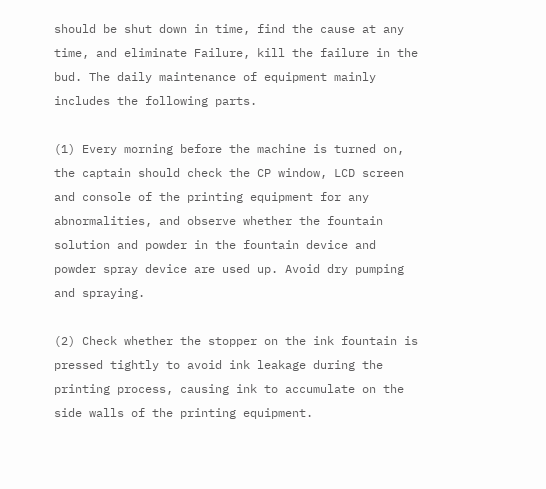should be shut down in time, find the cause at any time, and eliminate Failure, kill the failure in the bud. The daily maintenance of equipment mainly includes the following parts.

(1) Every morning before the machine is turned on, the captain should check the CP window, LCD screen and console of the printing equipment for any abnormalities, and observe whether the fountain solution and powder in the fountain device and powder spray device are used up. Avoid dry pumping and spraying.

(2) Check whether the stopper on the ink fountain is pressed tightly to avoid ink leakage during the printing process, causing ink to accumulate on the side walls of the printing equipment.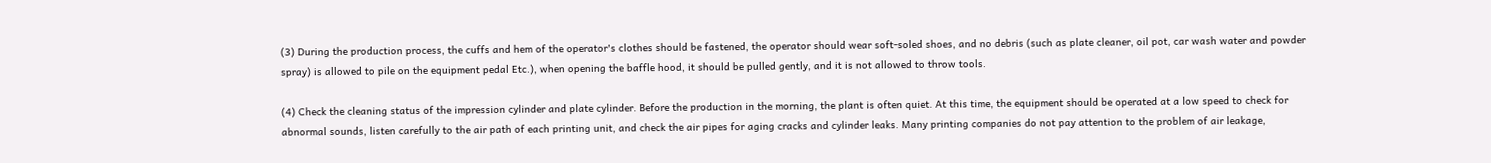(3) During the production process, the cuffs and hem of the operator's clothes should be fastened, the operator should wear soft-soled shoes, and no debris (such as plate cleaner, oil pot, car wash water and powder spray) is allowed to pile on the equipment pedal Etc.), when opening the baffle hood, it should be pulled gently, and it is not allowed to throw tools.

(4) Check the cleaning status of the impression cylinder and plate cylinder. Before the production in the morning, the plant is often quiet. At this time, the equipment should be operated at a low speed to check for abnormal sounds, listen carefully to the air path of each printing unit, and check the air pipes for aging cracks and cylinder leaks. Many printing companies do not pay attention to the problem of air leakage,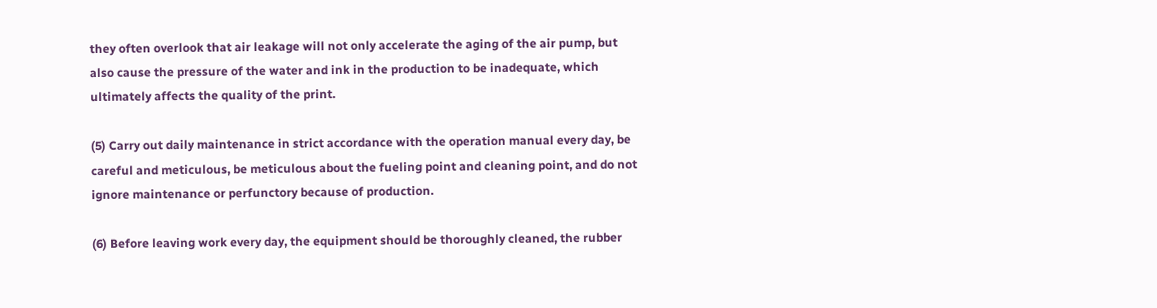they often overlook that air leakage will not only accelerate the aging of the air pump, but also cause the pressure of the water and ink in the production to be inadequate, which ultimately affects the quality of the print.

(5) Carry out daily maintenance in strict accordance with the operation manual every day, be careful and meticulous, be meticulous about the fueling point and cleaning point, and do not ignore maintenance or perfunctory because of production.

(6) Before leaving work every day, the equipment should be thoroughly cleaned, the rubber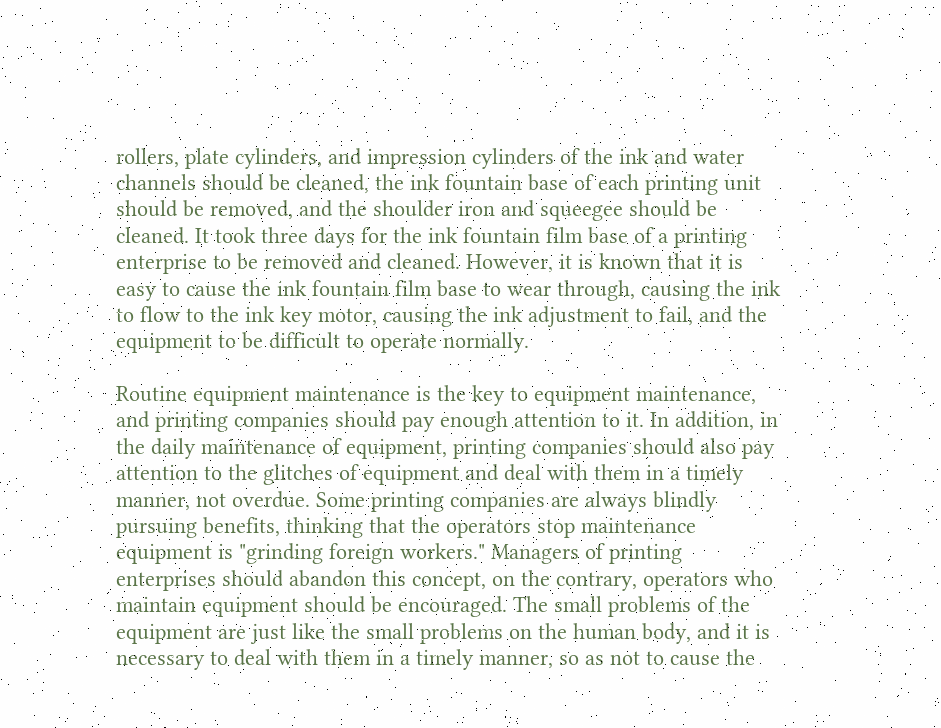rollers, plate cylinders, and impression cylinders of the ink and water channels should be cleaned, the ink fountain base of each printing unit should be removed, and the shoulder iron and squeegee should be cleaned. It took three days for the ink fountain film base of a printing enterprise to be removed and cleaned. However, it is known that it is easy to cause the ink fountain film base to wear through, causing the ink to flow to the ink key motor, causing the ink adjustment to fail, and the equipment to be difficult to operate normally.

Routine equipment maintenance is the key to equipment maintenance, and printing companies should pay enough attention to it. In addition, in the daily maintenance of equipment, printing companies should also pay attention to the glitches of equipment and deal with them in a timely manner, not overdue. Some printing companies are always blindly pursuing benefits, thinking that the operators stop maintenance equipment is "grinding foreign workers." Managers of printing enterprises should abandon this concept, on the contrary, operators who maintain equipment should be encouraged. The small problems of the equipment are just like the small problems on the human body, and it is necessary to deal with them in a timely manner, so as not to cause the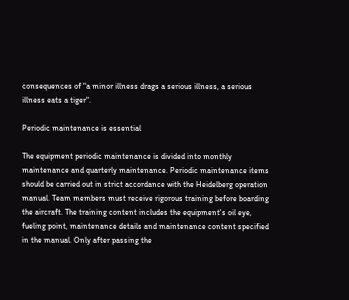consequences of "a minor illness drags a serious illness, a serious illness eats a tiger".

Periodic maintenance is essential

The equipment periodic maintenance is divided into monthly maintenance and quarterly maintenance. Periodic maintenance items should be carried out in strict accordance with the Heidelberg operation manual. Team members must receive rigorous training before boarding the aircraft. The training content includes the equipment's oil eye, fueling point, maintenance details and maintenance content specified in the manual. Only after passing the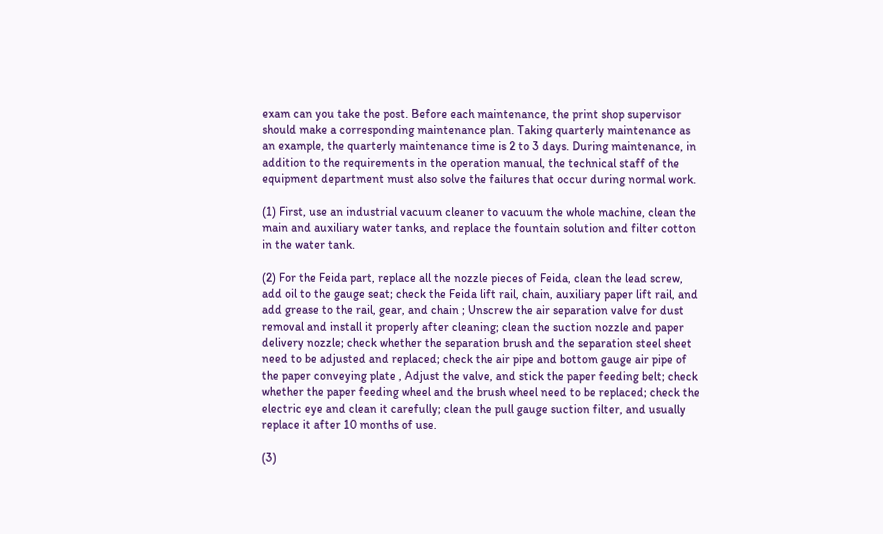exam can you take the post. Before each maintenance, the print shop supervisor should make a corresponding maintenance plan. Taking quarterly maintenance as an example, the quarterly maintenance time is 2 to 3 days. During maintenance, in addition to the requirements in the operation manual, the technical staff of the equipment department must also solve the failures that occur during normal work.

(1) First, use an industrial vacuum cleaner to vacuum the whole machine, clean the main and auxiliary water tanks, and replace the fountain solution and filter cotton in the water tank.

(2) For the Feida part, replace all the nozzle pieces of Feida, clean the lead screw, add oil to the gauge seat; check the Feida lift rail, chain, auxiliary paper lift rail, and add grease to the rail, gear, and chain ; Unscrew the air separation valve for dust removal and install it properly after cleaning; clean the suction nozzle and paper delivery nozzle; check whether the separation brush and the separation steel sheet need to be adjusted and replaced; check the air pipe and bottom gauge air pipe of the paper conveying plate , Adjust the valve, and stick the paper feeding belt; check whether the paper feeding wheel and the brush wheel need to be replaced; check the electric eye and clean it carefully; clean the pull gauge suction filter, and usually replace it after 10 months of use.

(3)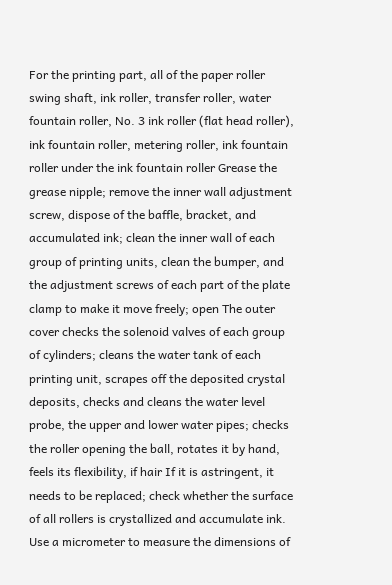For the printing part, all of the paper roller swing shaft, ink roller, transfer roller, water fountain roller, No. 3 ink roller (flat head roller), ink fountain roller, metering roller, ink fountain roller under the ink fountain roller Grease the grease nipple; remove the inner wall adjustment screw, dispose of the baffle, bracket, and accumulated ink; clean the inner wall of each group of printing units, clean the bumper, and the adjustment screws of each part of the plate clamp to make it move freely; open The outer cover checks the solenoid valves of each group of cylinders; cleans the water tank of each printing unit, scrapes off the deposited crystal deposits, checks and cleans the water level probe, the upper and lower water pipes; checks the roller opening the ball, rotates it by hand, feels its flexibility, if hair If it is astringent, it needs to be replaced; check whether the surface of all rollers is crystallized and accumulate ink. Use a micrometer to measure the dimensions of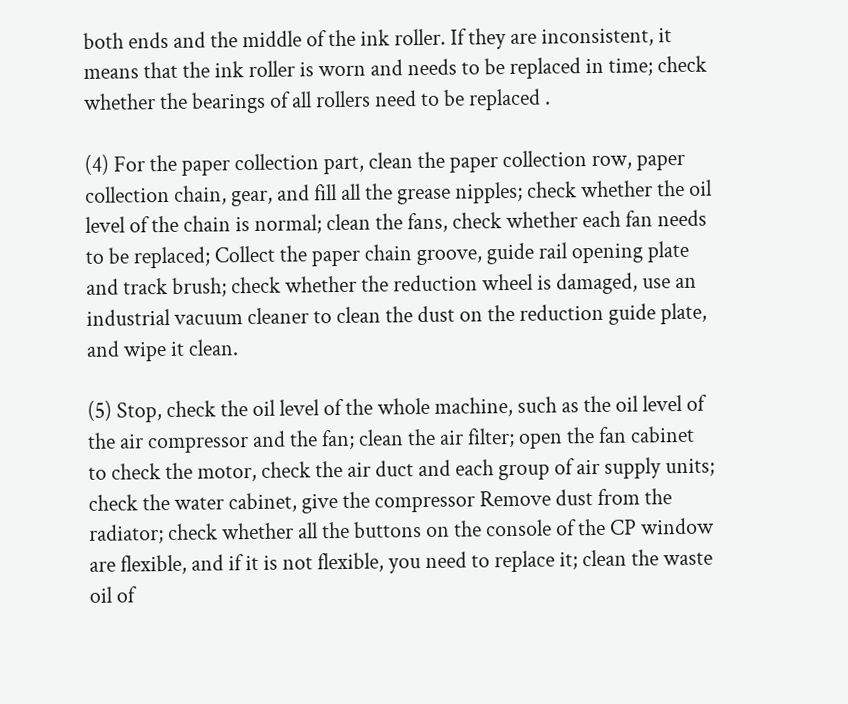both ends and the middle of the ink roller. If they are inconsistent, it means that the ink roller is worn and needs to be replaced in time; check whether the bearings of all rollers need to be replaced .

(4) For the paper collection part, clean the paper collection row, paper collection chain, gear, and fill all the grease nipples; check whether the oil level of the chain is normal; clean the fans, check whether each fan needs to be replaced; Collect the paper chain groove, guide rail opening plate and track brush; check whether the reduction wheel is damaged, use an industrial vacuum cleaner to clean the dust on the reduction guide plate, and wipe it clean.

(5) Stop, check the oil level of the whole machine, such as the oil level of the air compressor and the fan; clean the air filter; open the fan cabinet to check the motor, check the air duct and each group of air supply units; check the water cabinet, give the compressor Remove dust from the radiator; check whether all the buttons on the console of the CP window are flexible, and if it is not flexible, you need to replace it; clean the waste oil of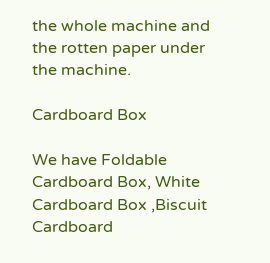the whole machine and the rotten paper under the machine.

Cardboard Box

We have Foldable Cardboard Box, White Cardboard Box ,Biscuit Cardboard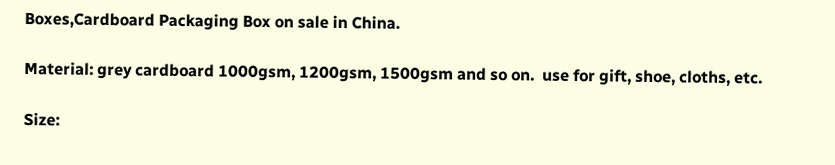Boxes,Cardboard Packaging Box on sale in China.

Material: grey cardboard 1000gsm, 1200gsm, 1500gsm and so on.  use for gift, shoe, cloths, etc.

Size: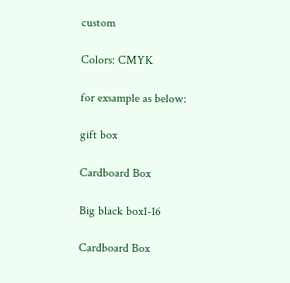custom

Colors: CMYK

for exsample as below:

gift box

Cardboard Box

Big black box1-16

Cardboard Box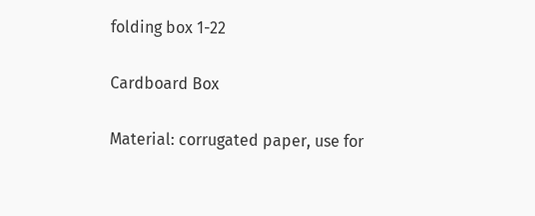folding box 1-22

Cardboard Box

Material: corrugated paper, use for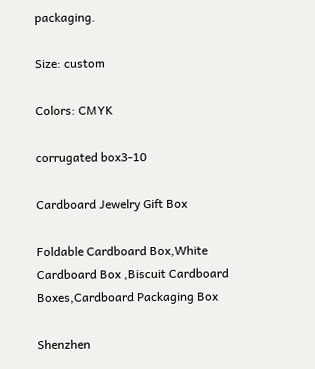packaging.

Size: custom

Colors: CMYK

corrugated box3-10

Cardboard Jewelry Gift Box

Foldable Cardboard Box,White Cardboard Box ,Biscuit Cardboard Boxes,Cardboard Packaging Box

Shenzhen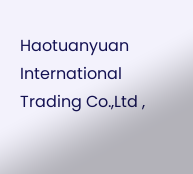Haotuanyuan International Trading Co.,Ltd ,